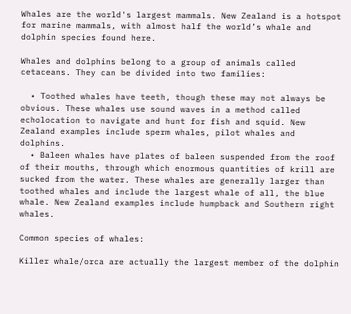Whales are the world's largest mammals. New Zealand is a hotspot for marine mammals, with almost half the world’s whale and dolphin species found here.

Whales and dolphins belong to a group of animals called cetaceans. They can be divided into two families:

  • Toothed whales have teeth, though these may not always be obvious. These whales use sound waves in a method called echolocation to navigate and hunt for fish and squid. New Zealand examples include sperm whales, pilot whales and dolphins.
  • Baleen whales have plates of baleen suspended from the roof of their mouths, through which enormous quantities of krill are sucked from the water. These whales are generally larger than toothed whales and include the largest whale of all, the blue whale. New Zealand examples include humpback and Southern right whales.

Common species of whales:

Killer whale/orca are actually the largest member of the dolphin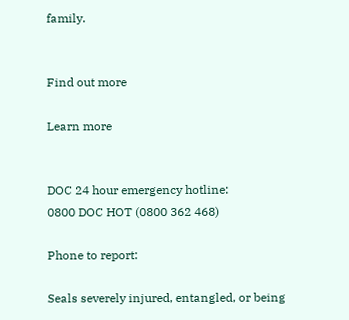family.


Find out more

Learn more


DOC 24 hour emergency hotline:
0800 DOC HOT (0800 362 468)

Phone to report:

Seals severely injured, entangled, or being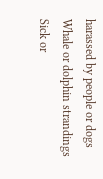harassed by people or dogs
Whale or dolphin strandings
Sick or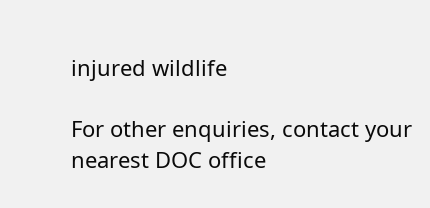injured wildlife

For other enquiries, contact your nearest DOC office